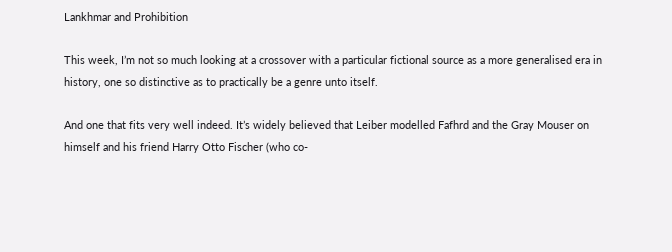Lankhmar and Prohibition

This week, I’m not so much looking at a crossover with a particular fictional source as a more generalised era in history, one so distinctive as to practically be a genre unto itself.

And one that fits very well indeed. It’s widely believed that Leiber modelled Fafhrd and the Gray Mouser on himself and his friend Harry Otto Fischer (who co-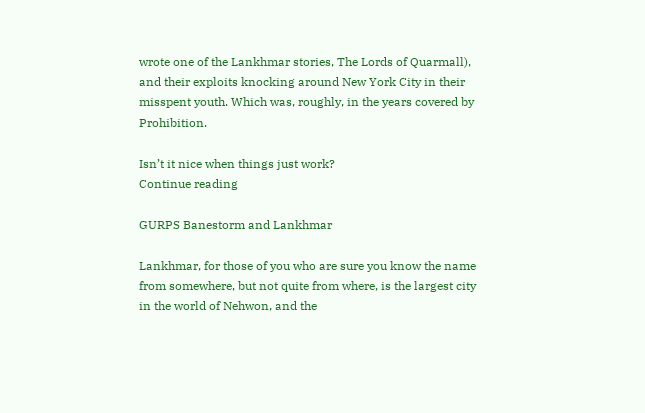wrote one of the Lankhmar stories, The Lords of Quarmall), and their exploits knocking around New York City in their misspent youth. Which was, roughly, in the years covered by Prohibition.

Isn’t it nice when things just work?
Continue reading

GURPS Banestorm and Lankhmar

Lankhmar, for those of you who are sure you know the name from somewhere, but not quite from where, is the largest city in the world of Nehwon, and the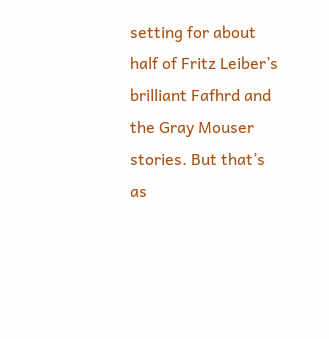setting for about half of Fritz Leiber’s brilliant Fafhrd and the Gray Mouser stories. But that’s as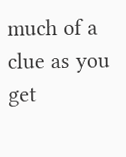much of a clue as you get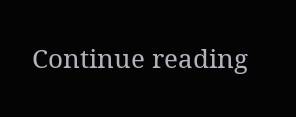Continue reading